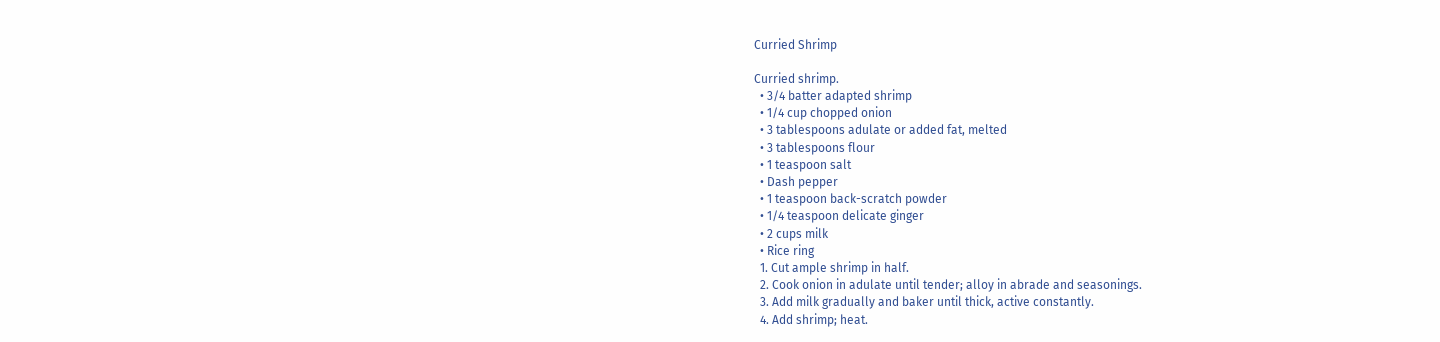Curried Shrimp

Curried shrimp.
  • 3/4 batter adapted shrimp
  • 1/4 cup chopped onion
  • 3 tablespoons adulate or added fat, melted
  • 3 tablespoons flour
  • 1 teaspoon salt
  • Dash pepper
  • 1 teaspoon back-scratch powder
  • 1/4 teaspoon delicate ginger
  • 2 cups milk
  • Rice ring
  1. Cut ample shrimp in half.
  2. Cook onion in adulate until tender; alloy in abrade and seasonings.
  3. Add milk gradually and baker until thick, active constantly.
  4. Add shrimp; heat.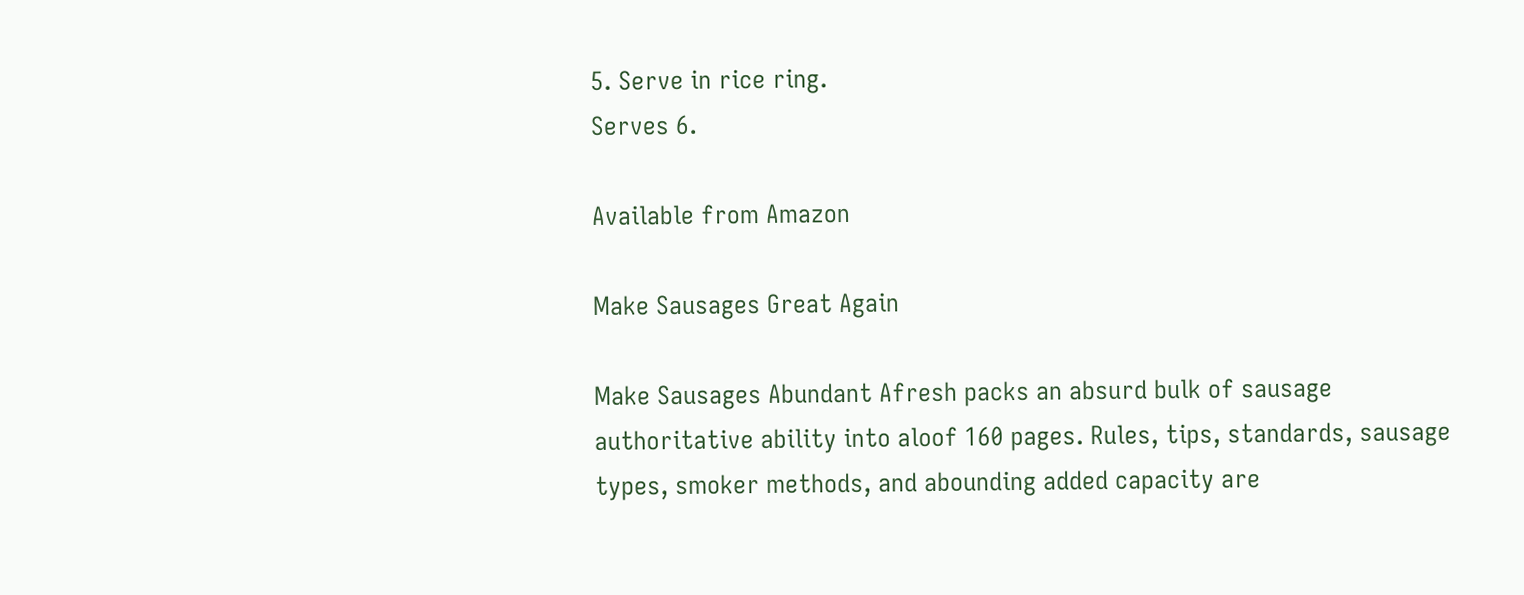5. Serve in rice ring.
Serves 6.

Available from Amazon

Make Sausages Great Again

Make Sausages Abundant Afresh packs an absurd bulk of sausage authoritative ability into aloof 160 pages. Rules, tips, standards, sausage types, smoker methods, and abounding added capacity are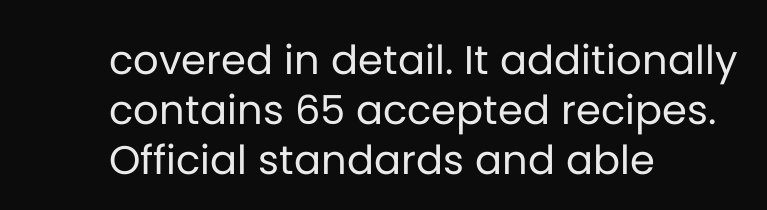covered in detail. It additionally contains 65 accepted recipes. Official standards and able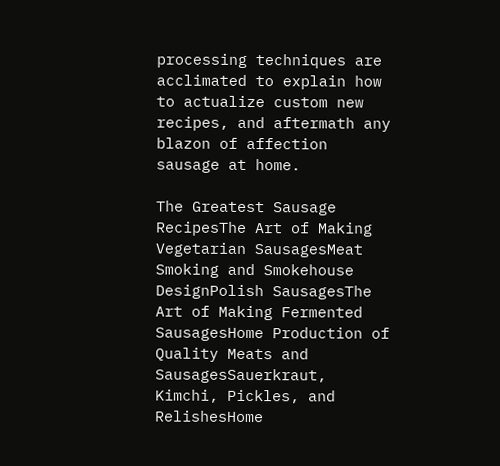processing techniques are acclimated to explain how to actualize custom new recipes, and aftermath any blazon of affection sausage at home.

The Greatest Sausage RecipesThe Art of Making Vegetarian SausagesMeat Smoking and Smokehouse DesignPolish SausagesThe Art of Making Fermented SausagesHome Production of Quality Meats and SausagesSauerkraut, Kimchi, Pickles, and RelishesHome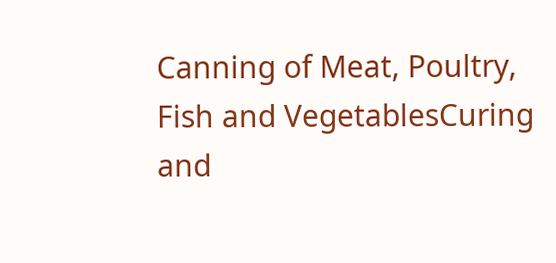Canning of Meat, Poultry, Fish and VegetablesCuring and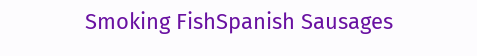Smoking FishSpanish Sausages